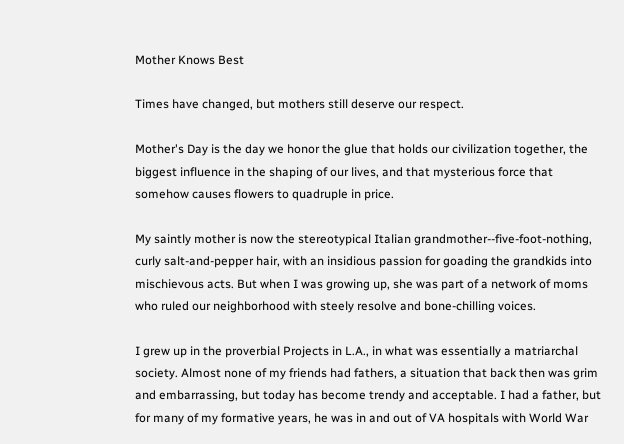Mother Knows Best

Times have changed, but mothers still deserve our respect.

Mother's Day is the day we honor the glue that holds our civilization together, the biggest influence in the shaping of our lives, and that mysterious force that somehow causes flowers to quadruple in price.

My saintly mother is now the stereotypical Italian grandmother--five-foot-nothing, curly salt-and-pepper hair, with an insidious passion for goading the grandkids into mischievous acts. But when I was growing up, she was part of a network of moms who ruled our neighborhood with steely resolve and bone-chilling voices.

I grew up in the proverbial Projects in L.A., in what was essentially a matriarchal society. Almost none of my friends had fathers, a situation that back then was grim and embarrassing, but today has become trendy and acceptable. I had a father, but for many of my formative years, he was in and out of VA hospitals with World War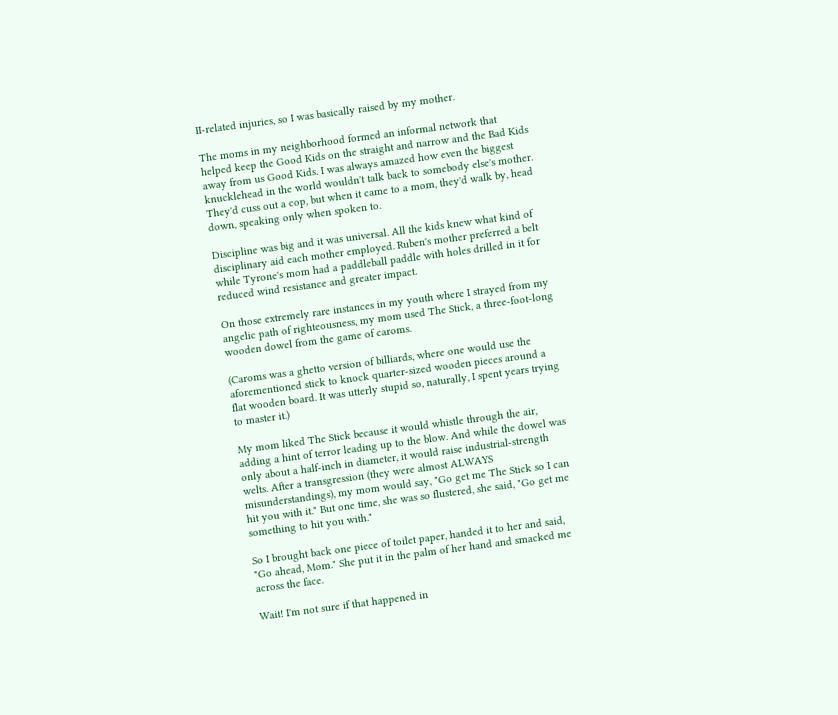II-related injuries, so I was basically raised by my mother.

The moms in my neighborhood formed an informal network that helped keep the Good Kids on the straight and narrow and the Bad Kids away from us Good Kids. I was always amazed how even the biggest knucklehead in the world wouldn't talk back to somebody else's mother. They'd cuss out a cop, but when it came to a mom, they'd walk by, head down, speaking only when spoken to.

Discipline was big and it was universal. All the kids knew what kind of disciplinary aid each mother employed. Ruben's mother preferred a belt while Tyrone's mom had a paddleball paddle with holes drilled in it for reduced wind resistance and greater impact.

On those extremely rare instances in my youth where I strayed from my angelic path of righteousness, my mom used The Stick, a three-foot-long wooden dowel from the game of caroms.

(Caroms was a ghetto version of billiards, where one would use the aforementioned stick to knock quarter-sized wooden pieces around a flat wooden board. It was utterly stupid so, naturally, I spent years trying to master it.)

My mom liked The Stick because it would whistle through the air, adding a hint of terror leading up to the blow. And while the dowel was only about a half-inch in diameter, it would raise industrial-strength welts. After a transgression (they were almost ALWAYS misunderstandings), my mom would say, "Go get me The Stick so I can hit you with it." But one time, she was so flustered, she said, "Go get me something to hit you with."

So I brought back one piece of toilet paper, handed it to her and said, "Go ahead, Mom." She put it in the palm of her hand and smacked me across the face.

Wait! I'm not sure if that happened in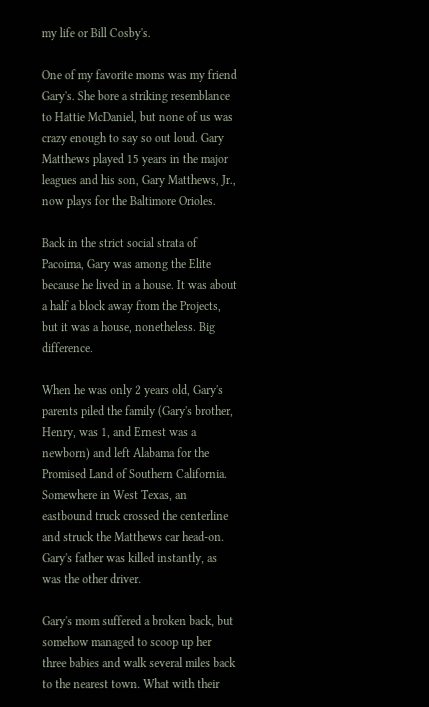my life or Bill Cosby's.

One of my favorite moms was my friend Gary's. She bore a striking resemblance to Hattie McDaniel, but none of us was crazy enough to say so out loud. Gary Matthews played 15 years in the major leagues and his son, Gary Matthews, Jr., now plays for the Baltimore Orioles.

Back in the strict social strata of Pacoima, Gary was among the Elite because he lived in a house. It was about a half a block away from the Projects, but it was a house, nonetheless. Big difference.

When he was only 2 years old, Gary's parents piled the family (Gary's brother, Henry, was 1, and Ernest was a newborn) and left Alabama for the Promised Land of Southern California. Somewhere in West Texas, an eastbound truck crossed the centerline and struck the Matthews car head-on. Gary's father was killed instantly, as was the other driver.

Gary's mom suffered a broken back, but somehow managed to scoop up her three babies and walk several miles back to the nearest town. What with their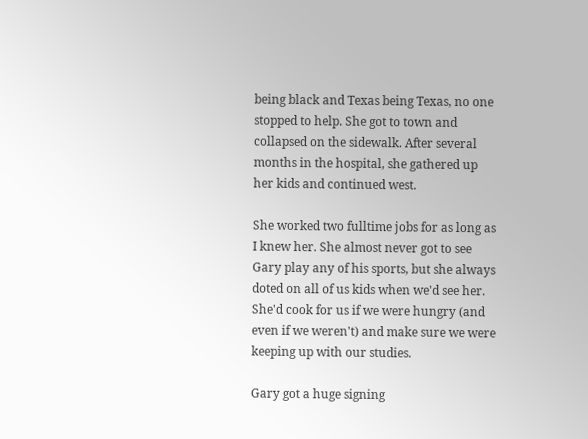being black and Texas being Texas, no one stopped to help. She got to town and collapsed on the sidewalk. After several months in the hospital, she gathered up her kids and continued west.

She worked two fulltime jobs for as long as I knew her. She almost never got to see Gary play any of his sports, but she always doted on all of us kids when we'd see her. She'd cook for us if we were hungry (and even if we weren't) and make sure we were keeping up with our studies.

Gary got a huge signing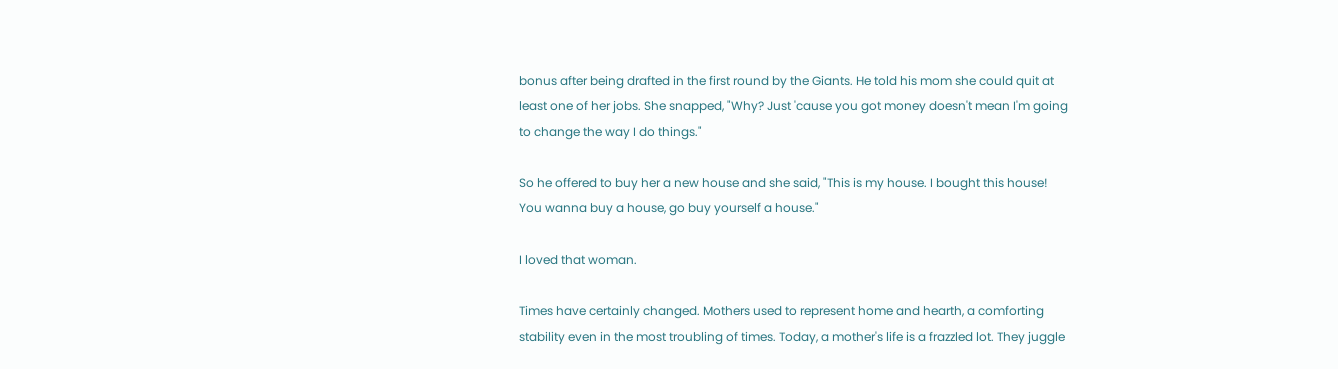bonus after being drafted in the first round by the Giants. He told his mom she could quit at least one of her jobs. She snapped, "Why? Just 'cause you got money doesn't mean I'm going to change the way I do things."

So he offered to buy her a new house and she said, "This is my house. I bought this house! You wanna buy a house, go buy yourself a house."

I loved that woman.

Times have certainly changed. Mothers used to represent home and hearth, a comforting stability even in the most troubling of times. Today, a mother's life is a frazzled lot. They juggle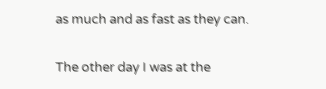as much and as fast as they can.

The other day I was at the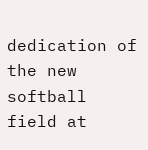dedication of the new softball field at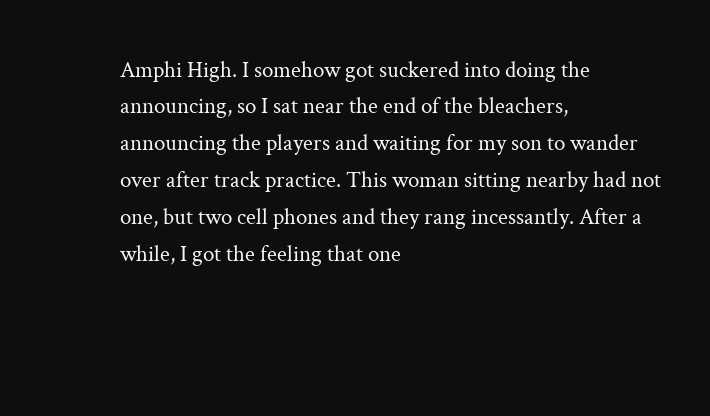Amphi High. I somehow got suckered into doing the announcing, so I sat near the end of the bleachers, announcing the players and waiting for my son to wander over after track practice. This woman sitting nearby had not one, but two cell phones and they rang incessantly. After a while, I got the feeling that one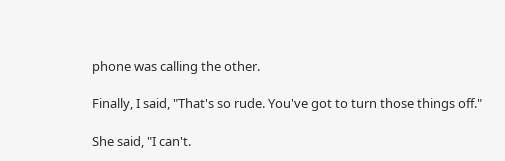phone was calling the other.

Finally, I said, "That's so rude. You've got to turn those things off."

She said, "I can't.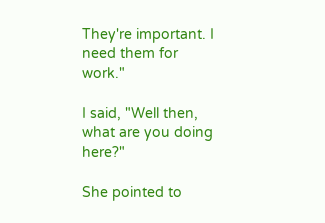They're important. I need them for work."

I said, "Well then, what are you doing here?"

She pointed to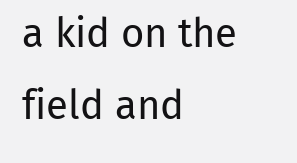a kid on the field and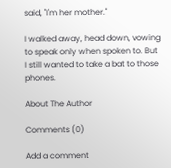said, "I'm her mother."

I walked away, head down, vowing to speak only when spoken to. But I still wanted to take a bat to those phones.

About The Author

Comments (0)

Add a comment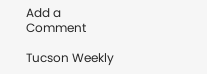Add a Comment

Tucson Weekly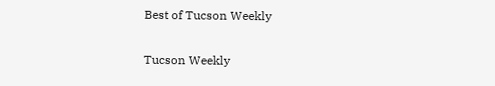Best of Tucson Weekly

Tucson Weekly